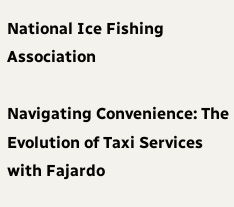National Ice Fishing Association

Navigating Convenience: The Evolution of Taxi Services with Fajardo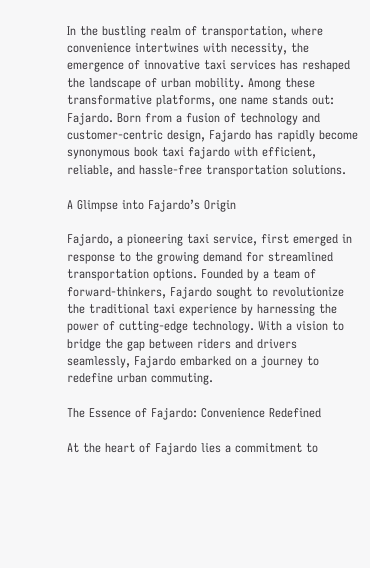In the bustling realm of transportation, where convenience intertwines with necessity, the emergence of innovative taxi services has reshaped the landscape of urban mobility. Among these transformative platforms, one name stands out: Fajardo. Born from a fusion of technology and customer-centric design, Fajardo has rapidly become synonymous book taxi fajardo with efficient, reliable, and hassle-free transportation solutions.

A Glimpse into Fajardo’s Origin

Fajardo, a pioneering taxi service, first emerged in response to the growing demand for streamlined transportation options. Founded by a team of forward-thinkers, Fajardo sought to revolutionize the traditional taxi experience by harnessing the power of cutting-edge technology. With a vision to bridge the gap between riders and drivers seamlessly, Fajardo embarked on a journey to redefine urban commuting.

The Essence of Fajardo: Convenience Redefined

At the heart of Fajardo lies a commitment to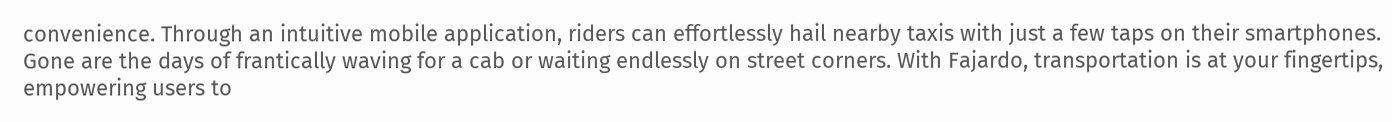convenience. Through an intuitive mobile application, riders can effortlessly hail nearby taxis with just a few taps on their smartphones. Gone are the days of frantically waving for a cab or waiting endlessly on street corners. With Fajardo, transportation is at your fingertips, empowering users to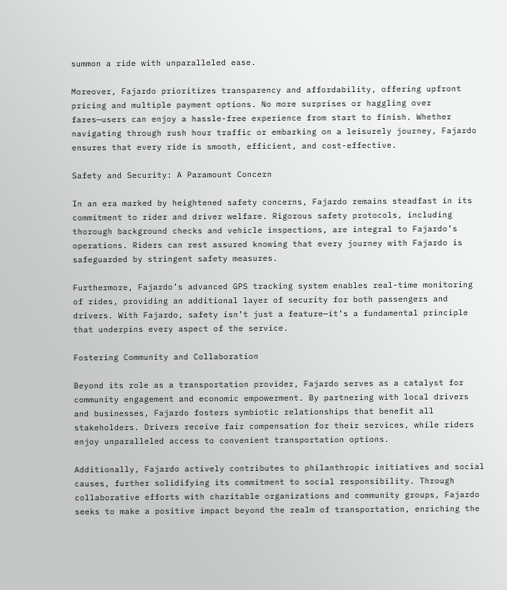summon a ride with unparalleled ease.

Moreover, Fajardo prioritizes transparency and affordability, offering upfront pricing and multiple payment options. No more surprises or haggling over fares—users can enjoy a hassle-free experience from start to finish. Whether navigating through rush hour traffic or embarking on a leisurely journey, Fajardo ensures that every ride is smooth, efficient, and cost-effective.

Safety and Security: A Paramount Concern

In an era marked by heightened safety concerns, Fajardo remains steadfast in its commitment to rider and driver welfare. Rigorous safety protocols, including thorough background checks and vehicle inspections, are integral to Fajardo’s operations. Riders can rest assured knowing that every journey with Fajardo is safeguarded by stringent safety measures.

Furthermore, Fajardo’s advanced GPS tracking system enables real-time monitoring of rides, providing an additional layer of security for both passengers and drivers. With Fajardo, safety isn’t just a feature—it’s a fundamental principle that underpins every aspect of the service.

Fostering Community and Collaboration

Beyond its role as a transportation provider, Fajardo serves as a catalyst for community engagement and economic empowerment. By partnering with local drivers and businesses, Fajardo fosters symbiotic relationships that benefit all stakeholders. Drivers receive fair compensation for their services, while riders enjoy unparalleled access to convenient transportation options.

Additionally, Fajardo actively contributes to philanthropic initiatives and social causes, further solidifying its commitment to social responsibility. Through collaborative efforts with charitable organizations and community groups, Fajardo seeks to make a positive impact beyond the realm of transportation, enriching the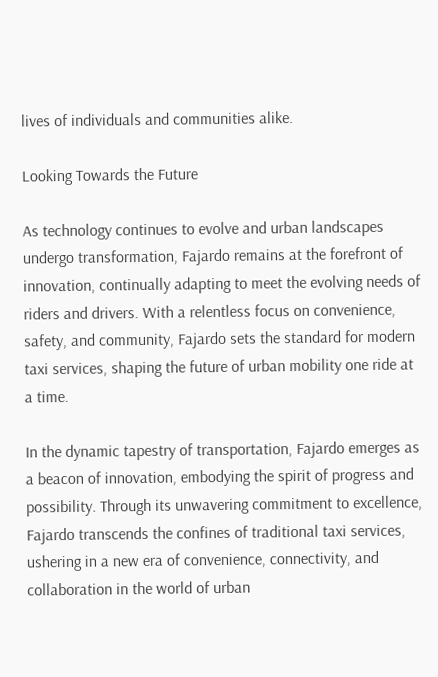lives of individuals and communities alike.

Looking Towards the Future

As technology continues to evolve and urban landscapes undergo transformation, Fajardo remains at the forefront of innovation, continually adapting to meet the evolving needs of riders and drivers. With a relentless focus on convenience, safety, and community, Fajardo sets the standard for modern taxi services, shaping the future of urban mobility one ride at a time.

In the dynamic tapestry of transportation, Fajardo emerges as a beacon of innovation, embodying the spirit of progress and possibility. Through its unwavering commitment to excellence, Fajardo transcends the confines of traditional taxi services, ushering in a new era of convenience, connectivity, and collaboration in the world of urban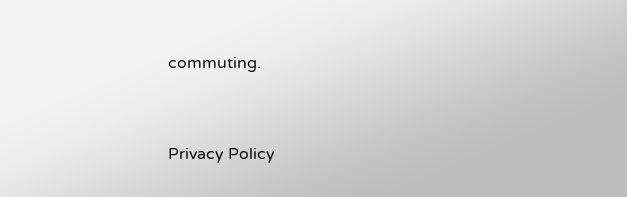commuting.


Privacy Policy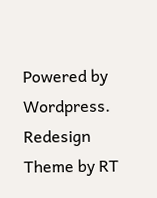Powered by Wordpress. Redesign Theme by RT